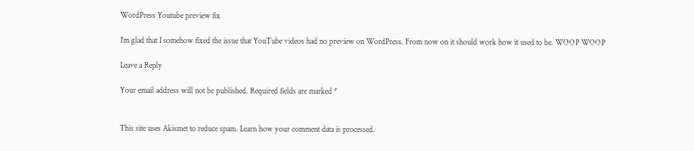WordPress Youtube preview fix

I’m glad that I somehow fixed the issue that YouTube videos had no preview on WordPress. From now on it should work how it used to be. WOOP WOOP

Leave a Reply

Your email address will not be published. Required fields are marked *


This site uses Akismet to reduce spam. Learn how your comment data is processed.